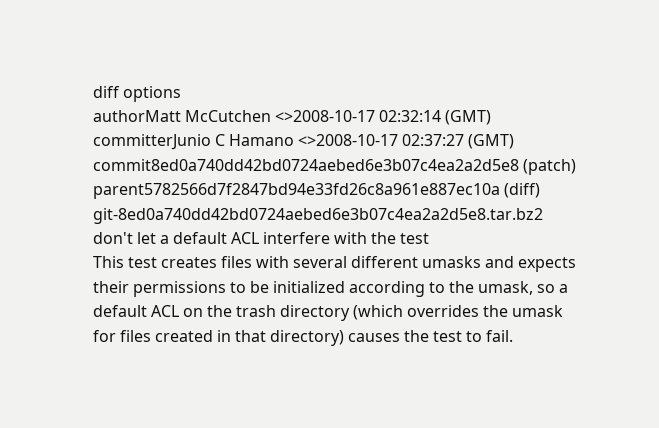diff options
authorMatt McCutchen <>2008-10-17 02:32:14 (GMT)
committerJunio C Hamano <>2008-10-17 02:37:27 (GMT)
commit8ed0a740dd42bd0724aebed6e3b07c4ea2a2d5e8 (patch)
parent5782566d7f2847bd94e33fd26c8a961e887ec10a (diff)
git-8ed0a740dd42bd0724aebed6e3b07c4ea2a2d5e8.tar.bz2 don't let a default ACL interfere with the test
This test creates files with several different umasks and expects their permissions to be initialized according to the umask, so a default ACL on the trash directory (which overrides the umask for files created in that directory) causes the test to fail.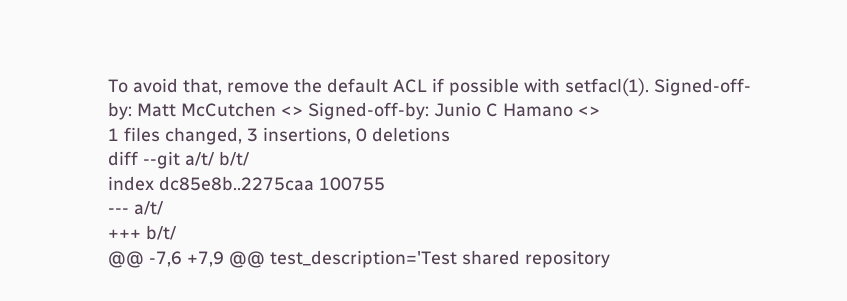To avoid that, remove the default ACL if possible with setfacl(1). Signed-off-by: Matt McCutchen <> Signed-off-by: Junio C Hamano <>
1 files changed, 3 insertions, 0 deletions
diff --git a/t/ b/t/
index dc85e8b..2275caa 100755
--- a/t/
+++ b/t/
@@ -7,6 +7,9 @@ test_description='Test shared repository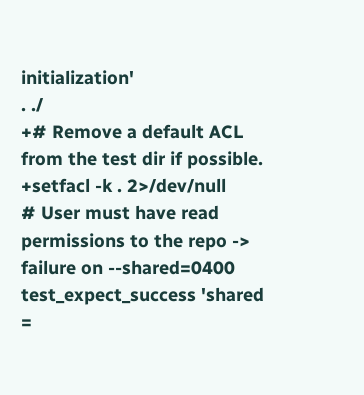initialization'
. ./
+# Remove a default ACL from the test dir if possible.
+setfacl -k . 2>/dev/null
# User must have read permissions to the repo -> failure on --shared=0400
test_expect_success 'shared =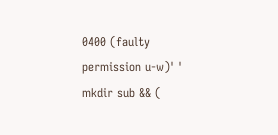0400 (faulty permission u-w)' '
mkdir sub && (